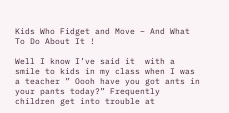Kids Who Fidget and Move – And What To Do About It !

Well I know I’ve said it  with a smile to kids in my class when I was a teacher ” Oooh have you got ants in your pants today?” Frequently children get into trouble at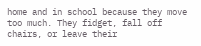home and in school because they move too much. They fidget, fall off chairs, or leave their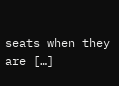seats when they are […]